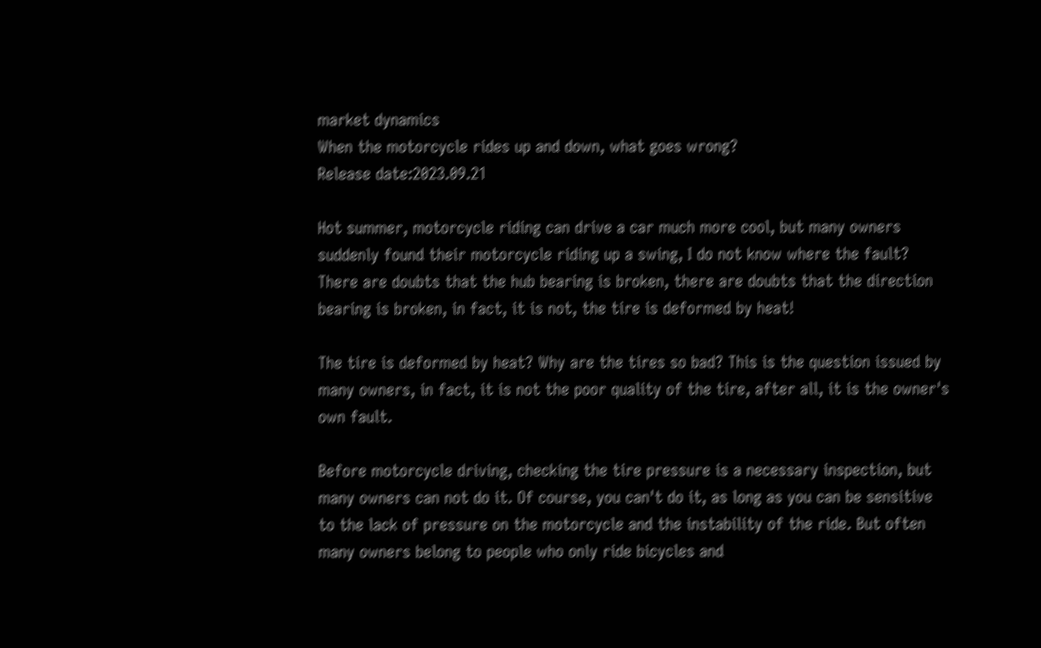market dynamics
When the motorcycle rides up and down, what goes wrong?
Release date:2023.09.21

Hot summer, motorcycle riding can drive a car much more cool, but many owners suddenly found their motorcycle riding up a swing, I do not know where the fault? There are doubts that the hub bearing is broken, there are doubts that the direction bearing is broken, in fact, it is not, the tire is deformed by heat!

The tire is deformed by heat? Why are the tires so bad? This is the question issued by many owners, in fact, it is not the poor quality of the tire, after all, it is the owner's own fault.

Before motorcycle driving, checking the tire pressure is a necessary inspection, but many owners can not do it. Of course, you can't do it, as long as you can be sensitive to the lack of pressure on the motorcycle and the instability of the ride. But often many owners belong to people who only ride bicycles and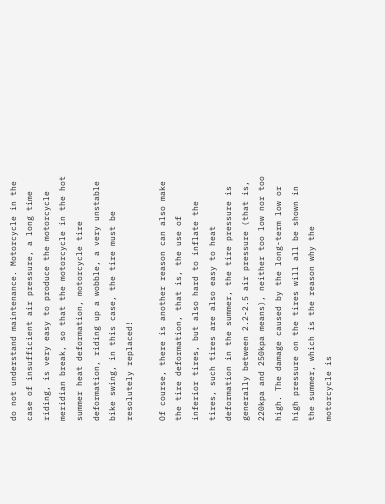do not understand maintenance. Motorcycle in the case of insufficient air pressure, a long time riding, is very easy to produce the motorcycle meridian break, so that the motorcycle in the hot summer heat deformation, motorcycle tire deformation, riding up a wobble, a very unstable bike swing, in this case, the tire must be resolutely replaced!

Of course, there is another reason can also make the tire deformation, that is, the use of inferior tires, but also hard to inflate the tires, such tires are also easy to heat deformation in the summer, the tire pressure is generally between 2.2-2.5 air pressure (that is, 220kpa and 250kpa means), neither too low nor too high. The damage caused by the long-term low or high pressure on the tires will all be shown in the summer, which is the reason why the motorcycle is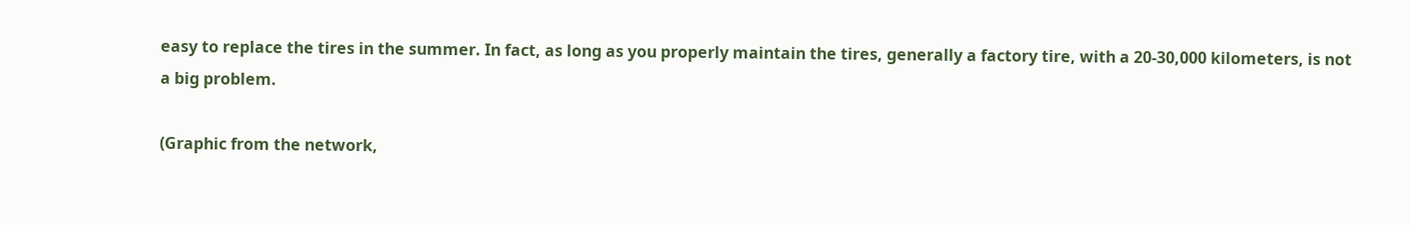easy to replace the tires in the summer. In fact, as long as you properly maintain the tires, generally a factory tire, with a 20-30,000 kilometers, is not a big problem.

(Graphic from the network,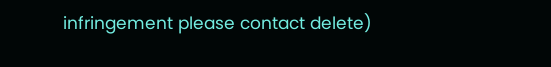infringement please contact delete)